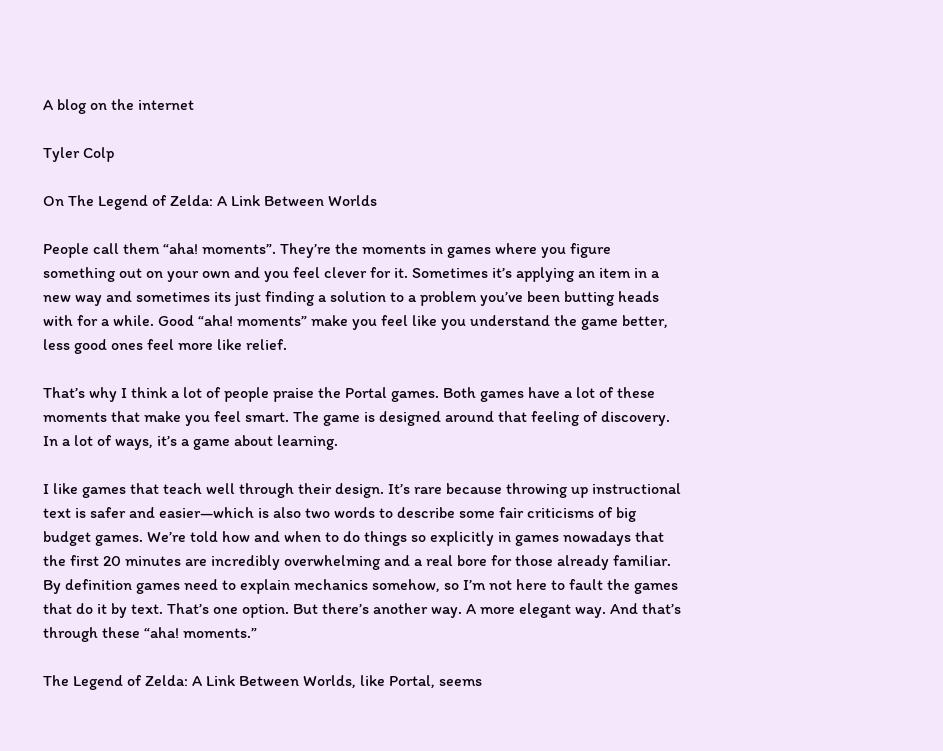A blog on the internet

Tyler Colp

On The Legend of Zelda: A Link Between Worlds

People call them “aha! moments”. They’re the moments in games where you figure something out on your own and you feel clever for it. Sometimes it’s applying an item in a new way and sometimes its just finding a solution to a problem you’ve been butting heads with for a while. Good “aha! moments” make you feel like you understand the game better, less good ones feel more like relief.

That’s why I think a lot of people praise the Portal games. Both games have a lot of these moments that make you feel smart. The game is designed around that feeling of discovery. In a lot of ways, it’s a game about learning.

I like games that teach well through their design. It’s rare because throwing up instructional text is safer and easier—which is also two words to describe some fair criticisms of big budget games. We’re told how and when to do things so explicitly in games nowadays that the first 20 minutes are incredibly overwhelming and a real bore for those already familiar. By definition games need to explain mechanics somehow, so I’m not here to fault the games that do it by text. That’s one option. But there’s another way. A more elegant way. And that’s through these “aha! moments.”

The Legend of Zelda: A Link Between Worlds, like Portal, seems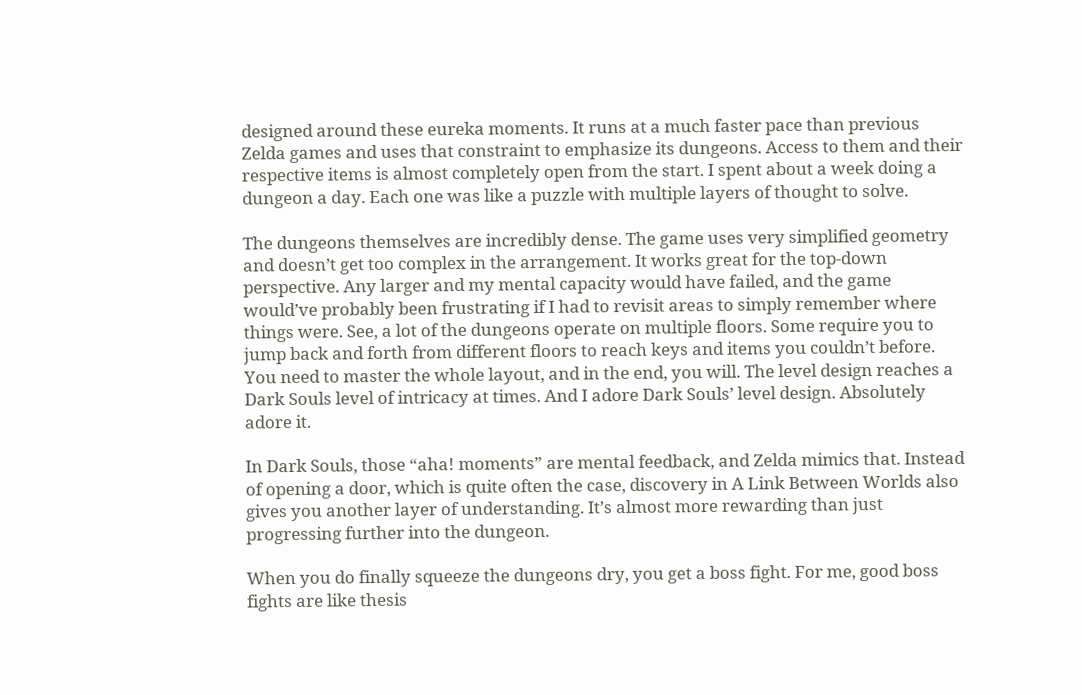designed around these eureka moments. It runs at a much faster pace than previous Zelda games and uses that constraint to emphasize its dungeons. Access to them and their respective items is almost completely open from the start. I spent about a week doing a dungeon a day. Each one was like a puzzle with multiple layers of thought to solve.

The dungeons themselves are incredibly dense. The game uses very simplified geometry and doesn’t get too complex in the arrangement. It works great for the top-down perspective. Any larger and my mental capacity would have failed, and the game would’ve probably been frustrating if I had to revisit areas to simply remember where things were. See, a lot of the dungeons operate on multiple floors. Some require you to jump back and forth from different floors to reach keys and items you couldn’t before. You need to master the whole layout, and in the end, you will. The level design reaches a Dark Souls level of intricacy at times. And I adore Dark Souls’ level design. Absolutely adore it.

In Dark Souls, those “aha! moments” are mental feedback, and Zelda mimics that. Instead of opening a door, which is quite often the case, discovery in A Link Between Worlds also gives you another layer of understanding. It’s almost more rewarding than just progressing further into the dungeon.

When you do finally squeeze the dungeons dry, you get a boss fight. For me, good boss fights are like thesis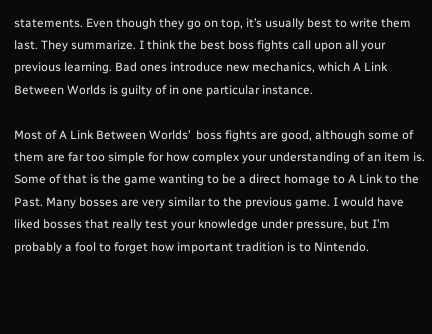statements. Even though they go on top, it’s usually best to write them last. They summarize. I think the best boss fights call upon all your previous learning. Bad ones introduce new mechanics, which A Link Between Worlds is guilty of in one particular instance.

Most of A Link Between Worlds’  boss fights are good, although some of them are far too simple for how complex your understanding of an item is. Some of that is the game wanting to be a direct homage to A Link to the Past. Many bosses are very similar to the previous game. I would have liked bosses that really test your knowledge under pressure, but I’m probably a fool to forget how important tradition is to Nintendo.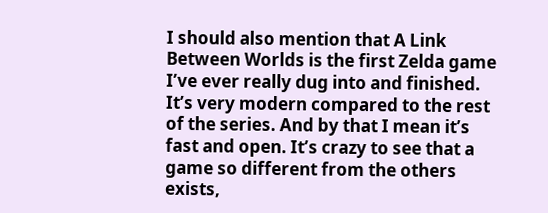I should also mention that A Link Between Worlds is the first Zelda game I’ve ever really dug into and finished. It’s very modern compared to the rest of the series. And by that I mean it’s fast and open. It’s crazy to see that a game so different from the others exists,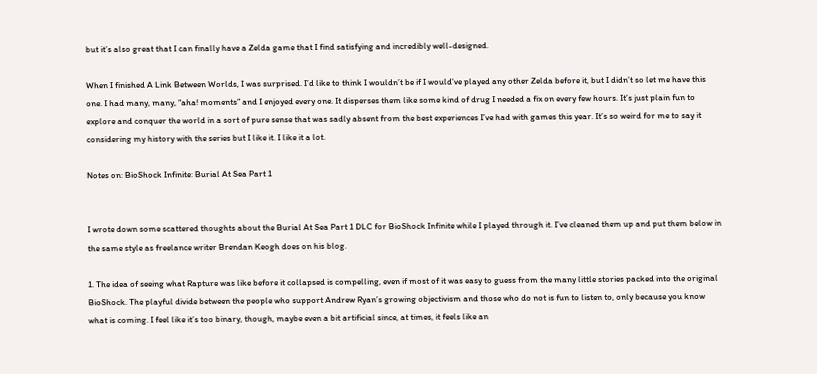but it’s also great that I can finally have a Zelda game that I find satisfying and incredibly well-designed.

When I finished A Link Between Worlds, I was surprised. I’d like to think I wouldn’t be if I would’ve played any other Zelda before it, but I didn’t so let me have this one. I had many, many, “aha! moments” and I enjoyed every one. It disperses them like some kind of drug I needed a fix on every few hours. It’s just plain fun to explore and conquer the world in a sort of pure sense that was sadly absent from the best experiences I’ve had with games this year. It’s so weird for me to say it considering my history with the series but I like it. I like it a lot.

Notes on: BioShock Infinite: Burial At Sea Part 1


I wrote down some scattered thoughts about the Burial At Sea Part 1 DLC for BioShock Infinite while I played through it. I’ve cleaned them up and put them below in the same style as freelance writer Brendan Keogh does on his blog.

1. The idea of seeing what Rapture was like before it collapsed is compelling, even if most of it was easy to guess from the many little stories packed into the original BioShock. The playful divide between the people who support Andrew Ryan’s growing objectivism and those who do not is fun to listen to, only because you know what is coming. I feel like it’s too binary, though, maybe even a bit artificial since, at times, it feels like an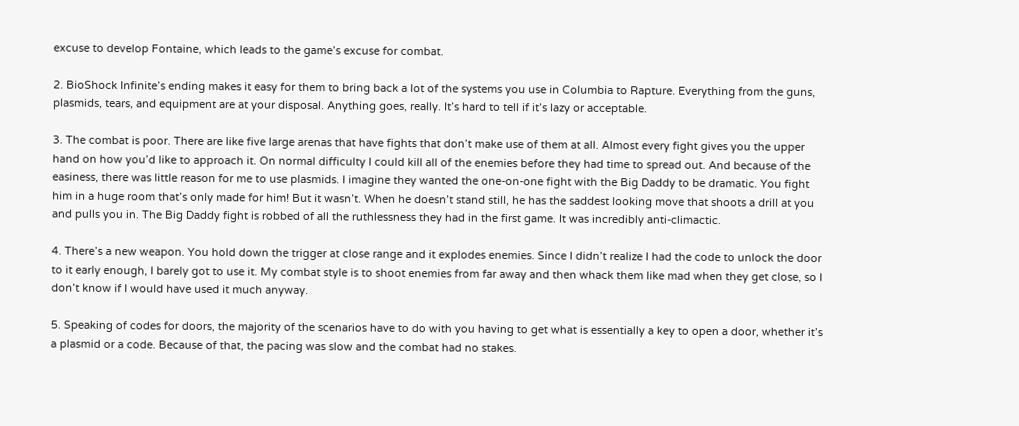excuse to develop Fontaine, which leads to the game’s excuse for combat.

2. BioShock Infinite’s ending makes it easy for them to bring back a lot of the systems you use in Columbia to Rapture. Everything from the guns, plasmids, tears, and equipment are at your disposal. Anything goes, really. It’s hard to tell if it’s lazy or acceptable.

3. The combat is poor. There are like five large arenas that have fights that don’t make use of them at all. Almost every fight gives you the upper hand on how you’d like to approach it. On normal difficulty I could kill all of the enemies before they had time to spread out. And because of the easiness, there was little reason for me to use plasmids. I imagine they wanted the one-on-one fight with the Big Daddy to be dramatic. You fight him in a huge room that’s only made for him! But it wasn’t. When he doesn’t stand still, he has the saddest looking move that shoots a drill at you and pulls you in. The Big Daddy fight is robbed of all the ruthlessness they had in the first game. It was incredibly anti-climactic.

4. There’s a new weapon. You hold down the trigger at close range and it explodes enemies. Since I didn’t realize I had the code to unlock the door to it early enough, I barely got to use it. My combat style is to shoot enemies from far away and then whack them like mad when they get close, so I don’t know if I would have used it much anyway.

5. Speaking of codes for doors, the majority of the scenarios have to do with you having to get what is essentially a key to open a door, whether it’s a plasmid or a code. Because of that, the pacing was slow and the combat had no stakes.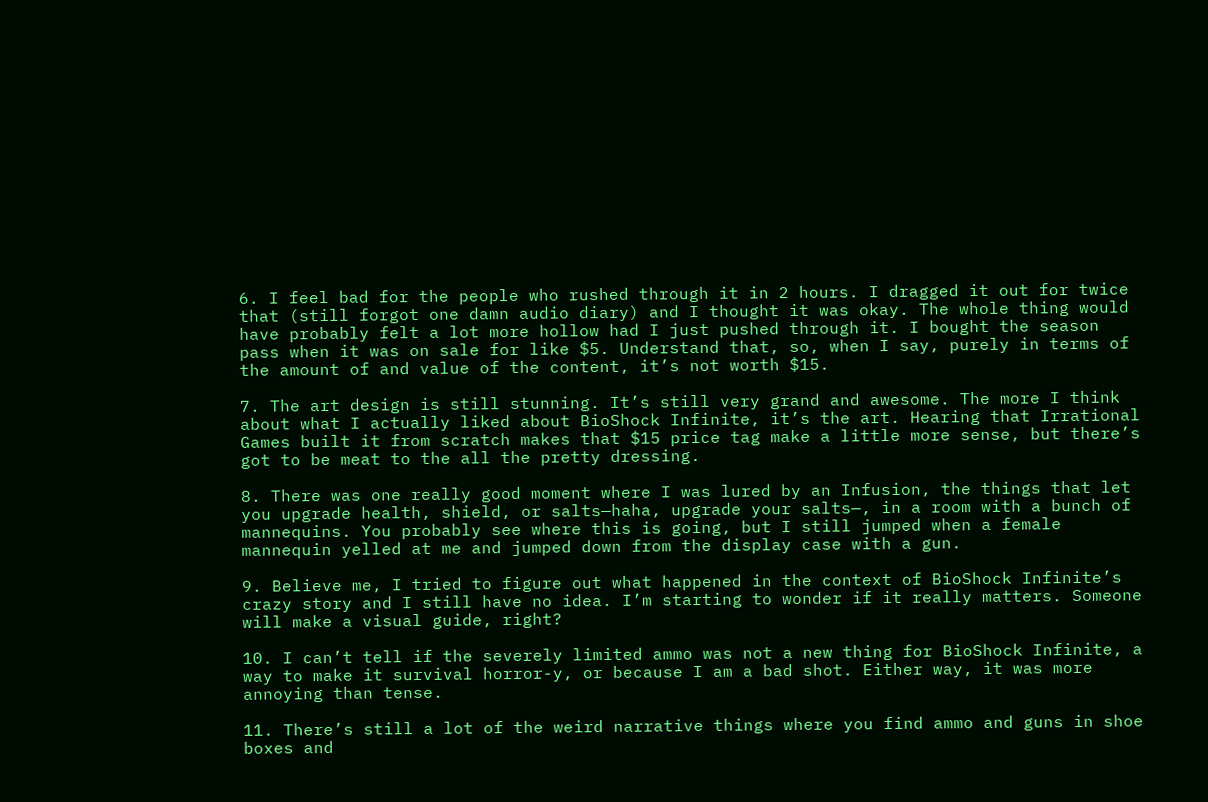6. I feel bad for the people who rushed through it in 2 hours. I dragged it out for twice that (still forgot one damn audio diary) and I thought it was okay. The whole thing would have probably felt a lot more hollow had I just pushed through it. I bought the season pass when it was on sale for like $5. Understand that, so, when I say, purely in terms of the amount of and value of the content, it’s not worth $15.

7. The art design is still stunning. It’s still very grand and awesome. The more I think about what I actually liked about BioShock Infinite, it’s the art. Hearing that Irrational Games built it from scratch makes that $15 price tag make a little more sense, but there’s got to be meat to the all the pretty dressing.

8. There was one really good moment where I was lured by an Infusion, the things that let you upgrade health, shield, or salts—haha, upgrade your salts—, in a room with a bunch of mannequins. You probably see where this is going, but I still jumped when a female mannequin yelled at me and jumped down from the display case with a gun.

9. Believe me, I tried to figure out what happened in the context of BioShock Infinite’s crazy story and I still have no idea. I’m starting to wonder if it really matters. Someone will make a visual guide, right?

10. I can’t tell if the severely limited ammo was not a new thing for BioShock Infinite, a way to make it survival horror-y, or because I am a bad shot. Either way, it was more annoying than tense.

11. There’s still a lot of the weird narrative things where you find ammo and guns in shoe boxes and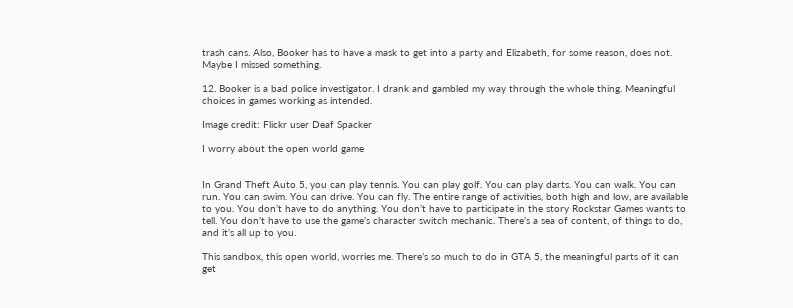trash cans. Also, Booker has to have a mask to get into a party and Elizabeth, for some reason, does not. Maybe I missed something.

12. Booker is a bad police investigator. I drank and gambled my way through the whole thing. Meaningful choices in games working as intended.

Image credit: Flickr user Deaf Spacker

I worry about the open world game


In Grand Theft Auto 5, you can play tennis. You can play golf. You can play darts. You can walk. You can run. You can swim. You can drive. You can fly. The entire range of activities, both high and low, are available to you. You don’t have to do anything. You don’t have to participate in the story Rockstar Games wants to tell. You don’t have to use the game’s character switch mechanic. There’s a sea of content, of things to do, and it’s all up to you.

This sandbox, this open world, worries me. There’s so much to do in GTA 5, the meaningful parts of it can get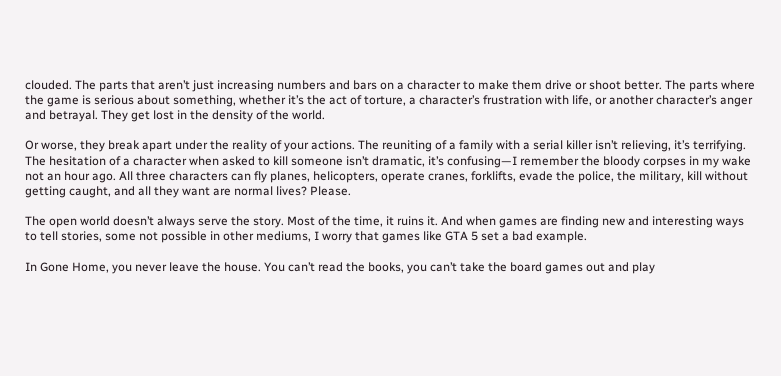clouded. The parts that aren’t just increasing numbers and bars on a character to make them drive or shoot better. The parts where the game is serious about something, whether it’s the act of torture, a character’s frustration with life, or another character’s anger and betrayal. They get lost in the density of the world.

Or worse, they break apart under the reality of your actions. The reuniting of a family with a serial killer isn’t relieving, it’s terrifying. The hesitation of a character when asked to kill someone isn’t dramatic, it’s confusing—I remember the bloody corpses in my wake not an hour ago. All three characters can fly planes, helicopters, operate cranes, forklifts, evade the police, the military, kill without getting caught, and all they want are normal lives? Please.

The open world doesn’t always serve the story. Most of the time, it ruins it. And when games are finding new and interesting ways to tell stories, some not possible in other mediums, I worry that games like GTA 5 set a bad example.

In Gone Home, you never leave the house. You can’t read the books, you can’t take the board games out and play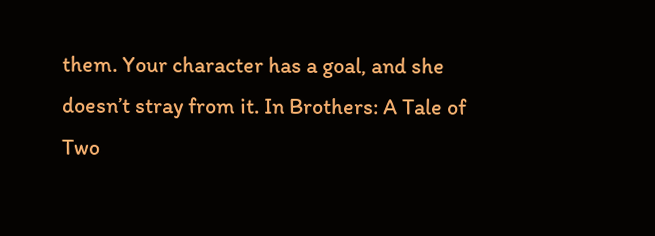them. Your character has a goal, and she doesn’t stray from it. In Brothers: A Tale of Two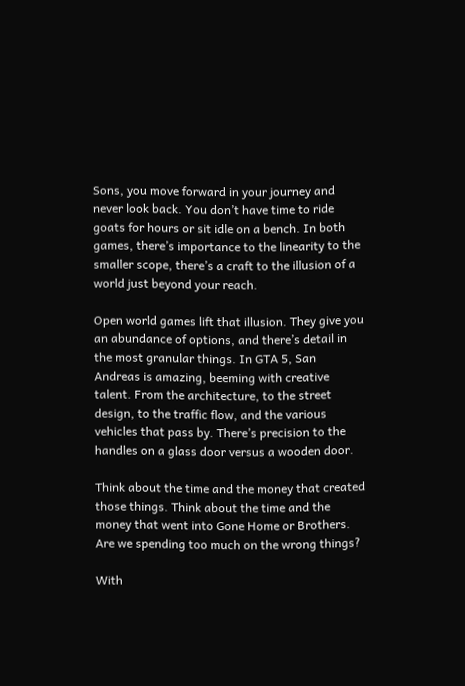Sons, you move forward in your journey and never look back. You don’t have time to ride goats for hours or sit idle on a bench. In both games, there’s importance to the linearity to the smaller scope, there’s a craft to the illusion of a world just beyond your reach.

Open world games lift that illusion. They give you an abundance of options, and there’s detail in the most granular things. In GTA 5, San Andreas is amazing, beeming with creative talent. From the architecture, to the street design, to the traffic flow, and the various vehicles that pass by. There’s precision to the handles on a glass door versus a wooden door.

Think about the time and the money that created those things. Think about the time and the money that went into Gone Home or Brothers. Are we spending too much on the wrong things?

With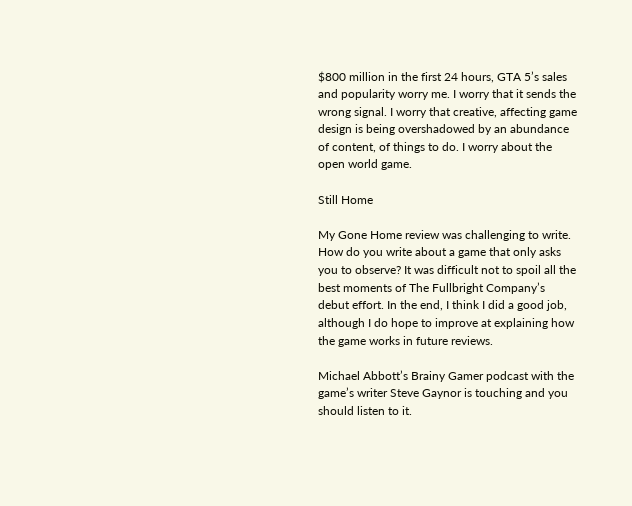$800 million in the first 24 hours, GTA 5’s sales and popularity worry me. I worry that it sends the wrong signal. I worry that creative, affecting game design is being overshadowed by an abundance of content, of things to do. I worry about the open world game.

Still Home

My Gone Home review was challenging to write. How do you write about a game that only asks you to observe? It was difficult not to spoil all the best moments of The Fullbright Company’s debut effort. In the end, I think I did a good job, although I do hope to improve at explaining how the game works in future reviews.

Michael Abbott’s Brainy Gamer podcast with the game’s writer Steve Gaynor is touching and you should listen to it.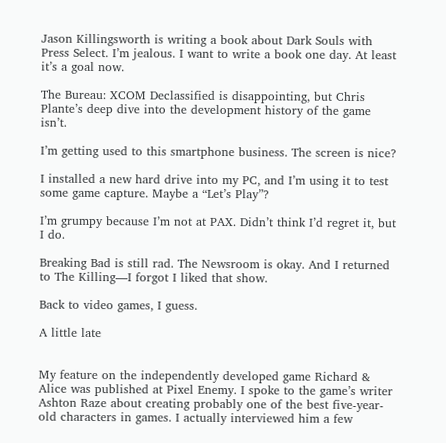Jason Killingsworth is writing a book about Dark Souls with Press Select. I’m jealous. I want to write a book one day. At least it’s a goal now.

The Bureau: XCOM Declassified is disappointing, but Chris Plante’s deep dive into the development history of the game isn’t.

I’m getting used to this smartphone business. The screen is nice?

I installed a new hard drive into my PC, and I’m using it to test some game capture. Maybe a “Let’s Play”?

I’m grumpy because I’m not at PAX. Didn’t think I’d regret it, but I do.

Breaking Bad is still rad. The Newsroom is okay. And I returned to The Killing—I forgot I liked that show.

Back to video games, I guess.

A little late


My feature on the independently developed game Richard & Alice was published at Pixel Enemy. I spoke to the game’s writer Ashton Raze about creating probably one of the best five-year-old characters in games. I actually interviewed him a few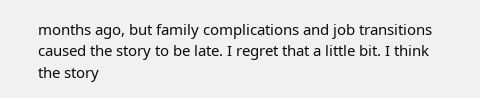months ago, but family complications and job transitions caused the story to be late. I regret that a little bit. I think the story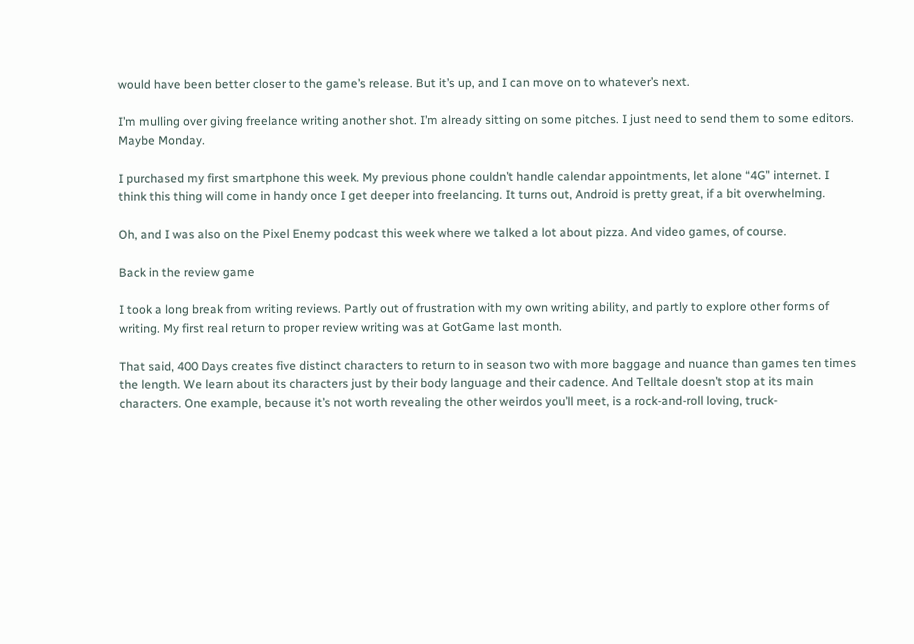would have been better closer to the game’s release. But it’s up, and I can move on to whatever’s next.

I’m mulling over giving freelance writing another shot. I’m already sitting on some pitches. I just need to send them to some editors. Maybe Monday.

I purchased my first smartphone this week. My previous phone couldn’t handle calendar appointments, let alone “4G” internet. I think this thing will come in handy once I get deeper into freelancing. It turns out, Android is pretty great, if a bit overwhelming.

Oh, and I was also on the Pixel Enemy podcast this week where we talked a lot about pizza. And video games, of course.

Back in the review game

I took a long break from writing reviews. Partly out of frustration with my own writing ability, and partly to explore other forms of writing. My first real return to proper review writing was at GotGame last month.

That said, 400 Days creates five distinct characters to return to in season two with more baggage and nuance than games ten times the length. We learn about its characters just by their body language and their cadence. And Telltale doesn’t stop at its main characters. One example, because it’s not worth revealing the other weirdos you’ll meet, is a rock-and-roll loving, truck-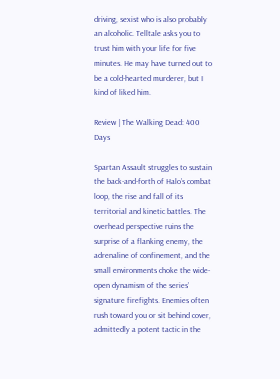driving, sexist who is also probably an alcoholic. Telltale asks you to trust him with your life for five minutes. He may have turned out to be a cold-hearted murderer, but I kind of liked him.

Review | The Walking Dead: 400 Days

Spartan Assault struggles to sustain the back-and-forth of Halo’s combat loop, the rise and fall of its territorial and kinetic battles. The overhead perspective ruins the surprise of a flanking enemy, the adrenaline of confinement, and the small environments choke the wide-open dynamism of the series’ signature firefights. Enemies often rush toward you or sit behind cover, admittedly a potent tactic in the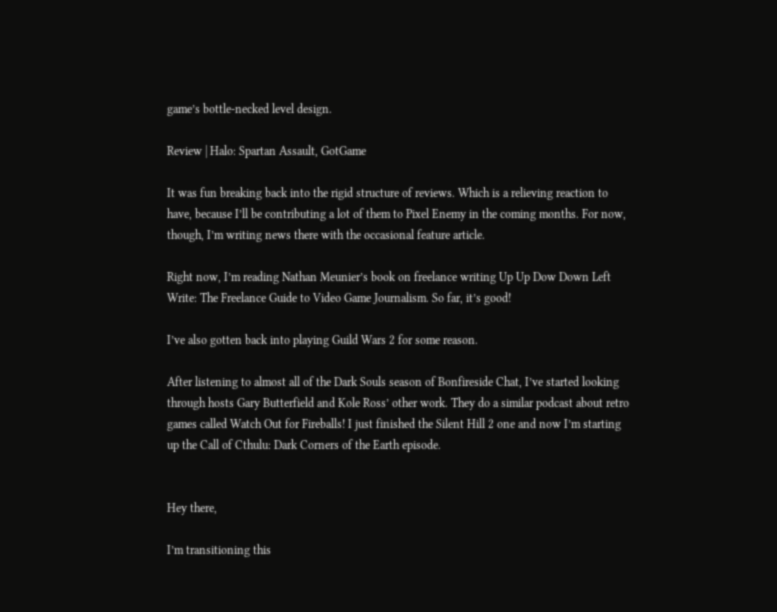game’s bottle-necked level design.

Review | Halo: Spartan Assault, GotGame

It was fun breaking back into the rigid structure of reviews. Which is a relieving reaction to have, because I’ll be contributing a lot of them to Pixel Enemy in the coming months. For now, though, I’m writing news there with the occasional feature article.

Right now, I’m reading Nathan Meunier’s book on freelance writing Up Up Dow Down Left Write: The Freelance Guide to Video Game Journalism. So far, it’s good!

I’ve also gotten back into playing Guild Wars 2 for some reason.

After listening to almost all of the Dark Souls season of Bonfireside Chat, I’ve started looking through hosts Gary Butterfield and Kole Ross’ other work. They do a similar podcast about retro games called Watch Out for Fireballs! I just finished the Silent Hill 2 one and now I’m starting up the Call of Cthulu: Dark Corners of the Earth episode.


Hey there,

I’m transitioning this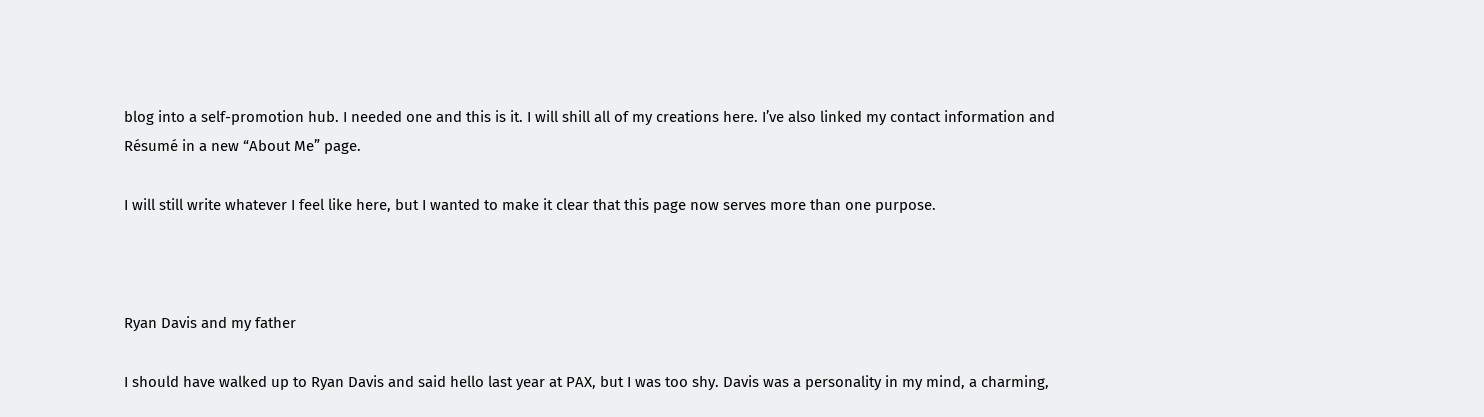blog into a self-promotion hub. I needed one and this is it. I will shill all of my creations here. I’ve also linked my contact information and Résumé in a new “About Me” page.

I will still write whatever I feel like here, but I wanted to make it clear that this page now serves more than one purpose.



Ryan Davis and my father

I should have walked up to Ryan Davis and said hello last year at PAX, but I was too shy. Davis was a personality in my mind, a charming,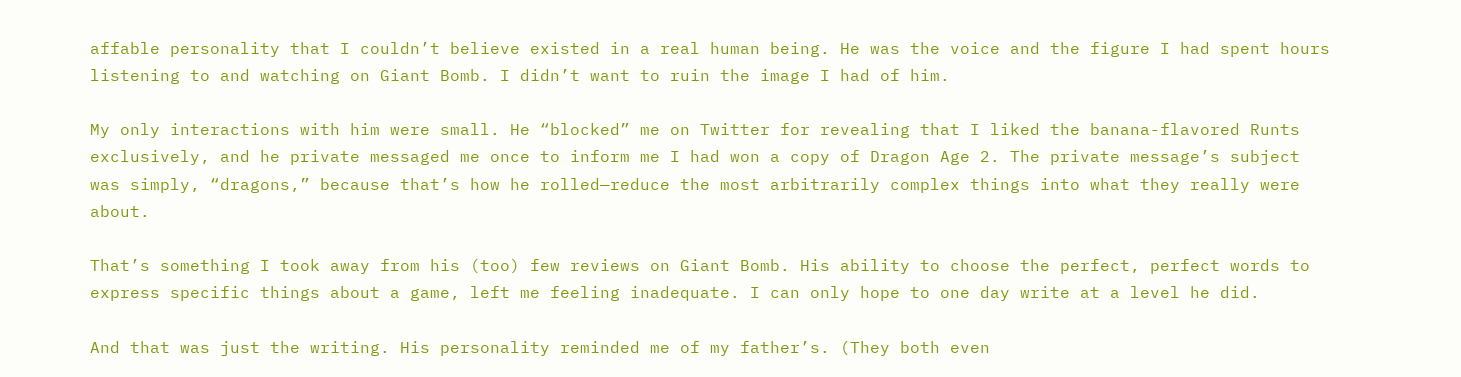affable personality that I couldn’t believe existed in a real human being. He was the voice and the figure I had spent hours listening to and watching on Giant Bomb. I didn’t want to ruin the image I had of him.

My only interactions with him were small. He “blocked” me on Twitter for revealing that I liked the banana-flavored Runts exclusively, and he private messaged me once to inform me I had won a copy of Dragon Age 2. The private message’s subject was simply, “dragons,” because that’s how he rolled—reduce the most arbitrarily complex things into what they really were about.

That’s something I took away from his (too) few reviews on Giant Bomb. His ability to choose the perfect, perfect words to express specific things about a game, left me feeling inadequate. I can only hope to one day write at a level he did.

And that was just the writing. His personality reminded me of my father’s. (They both even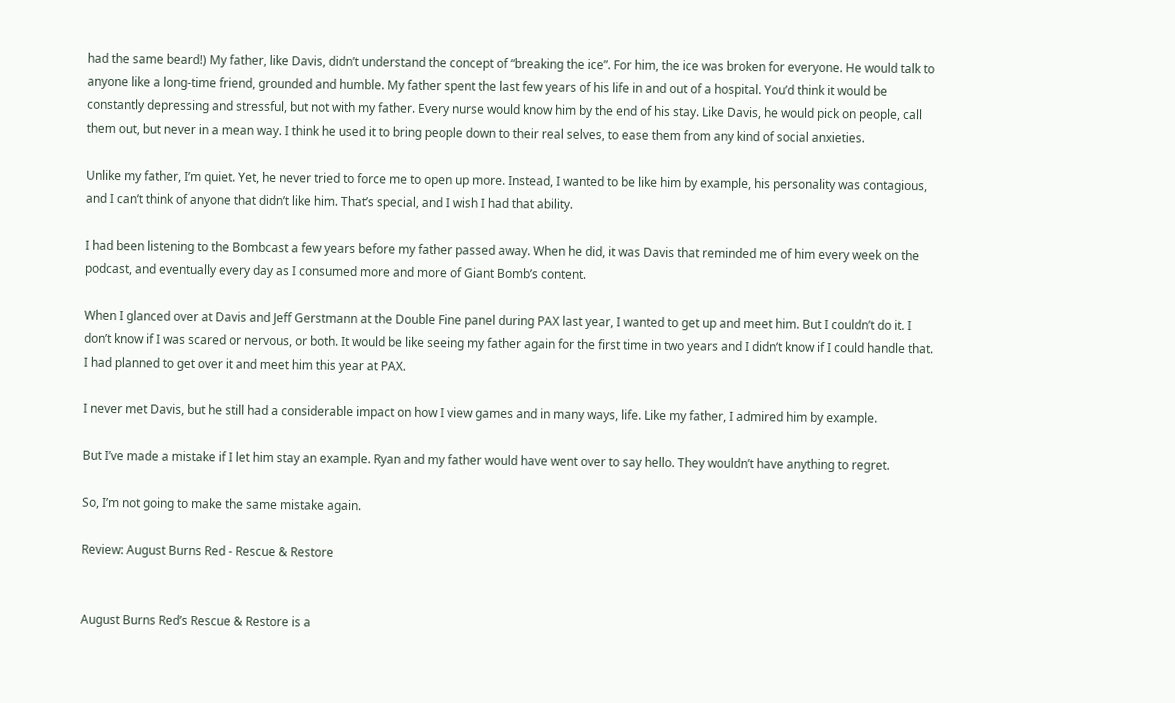had the same beard!) My father, like Davis, didn’t understand the concept of “breaking the ice”. For him, the ice was broken for everyone. He would talk to anyone like a long-time friend, grounded and humble. My father spent the last few years of his life in and out of a hospital. You’d think it would be constantly depressing and stressful, but not with my father. Every nurse would know him by the end of his stay. Like Davis, he would pick on people, call them out, but never in a mean way. I think he used it to bring people down to their real selves, to ease them from any kind of social anxieties.

Unlike my father, I’m quiet. Yet, he never tried to force me to open up more. Instead, I wanted to be like him by example, his personality was contagious, and I can’t think of anyone that didn’t like him. That’s special, and I wish I had that ability.

I had been listening to the Bombcast a few years before my father passed away. When he did, it was Davis that reminded me of him every week on the podcast, and eventually every day as I consumed more and more of Giant Bomb’s content.

When I glanced over at Davis and Jeff Gerstmann at the Double Fine panel during PAX last year, I wanted to get up and meet him. But I couldn’t do it. I don’t know if I was scared or nervous, or both. It would be like seeing my father again for the first time in two years and I didn’t know if I could handle that. I had planned to get over it and meet him this year at PAX.

I never met Davis, but he still had a considerable impact on how I view games and in many ways, life. Like my father, I admired him by example.

But I’ve made a mistake if I let him stay an example. Ryan and my father would have went over to say hello. They wouldn’t have anything to regret.

So, I’m not going to make the same mistake again.

Review: August Burns Red - Rescue & Restore


August Burns Red’s Rescue & Restore is a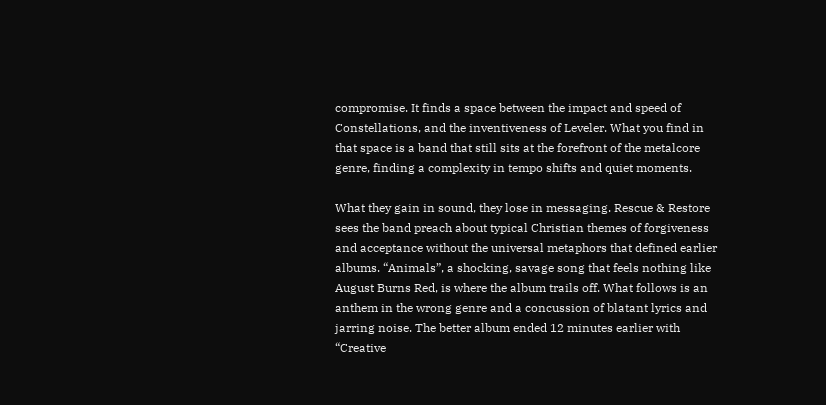compromise. It finds a space between the impact and speed of Constellations, and the inventiveness of Leveler. What you find in that space is a band that still sits at the forefront of the metalcore genre, finding a complexity in tempo shifts and quiet moments.

What they gain in sound, they lose in messaging. Rescue & Restore sees the band preach about typical Christian themes of forgiveness and acceptance without the universal metaphors that defined earlier albums. “Animals”, a shocking, savage song that feels nothing like August Burns Red, is where the album trails off. What follows is an anthem in the wrong genre and a concussion of blatant lyrics and jarring noise. The better album ended 12 minutes earlier with “Creative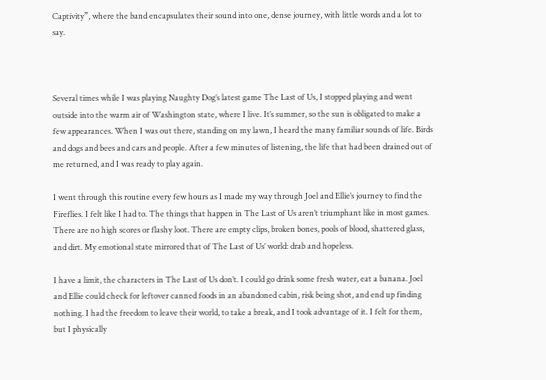Captivity”, where the band encapsulates their sound into one, dense journey, with little words and a lot to say.



Several times while I was playing Naughty Dog’s latest game The Last of Us, I stopped playing and went outside into the warm air of Washington state, where I live. It’s summer, so the sun is obligated to make a few appearances. When I was out there, standing on my lawn, I heard the many familiar sounds of life. Birds and dogs and bees and cars and people. After a few minutes of listening, the life that had been drained out of me returned, and I was ready to play again.

I went through this routine every few hours as I made my way through Joel and Ellie’s journey to find the Fireflies. I felt like I had to. The things that happen in The Last of Us aren’t triumphant like in most games. There are no high scores or flashy loot. There are empty clips, broken bones, pools of blood, shattered glass, and dirt. My emotional state mirrored that of The Last of Us’ world: drab and hopeless.

I have a limit, the characters in The Last of Us don’t. I could go drink some fresh water, eat a banana. Joel and Ellie could check for leftover canned foods in an abandoned cabin, risk being shot, and end up finding nothing. I had the freedom to leave their world, to take a break, and I took advantage of it. I felt for them, but I physically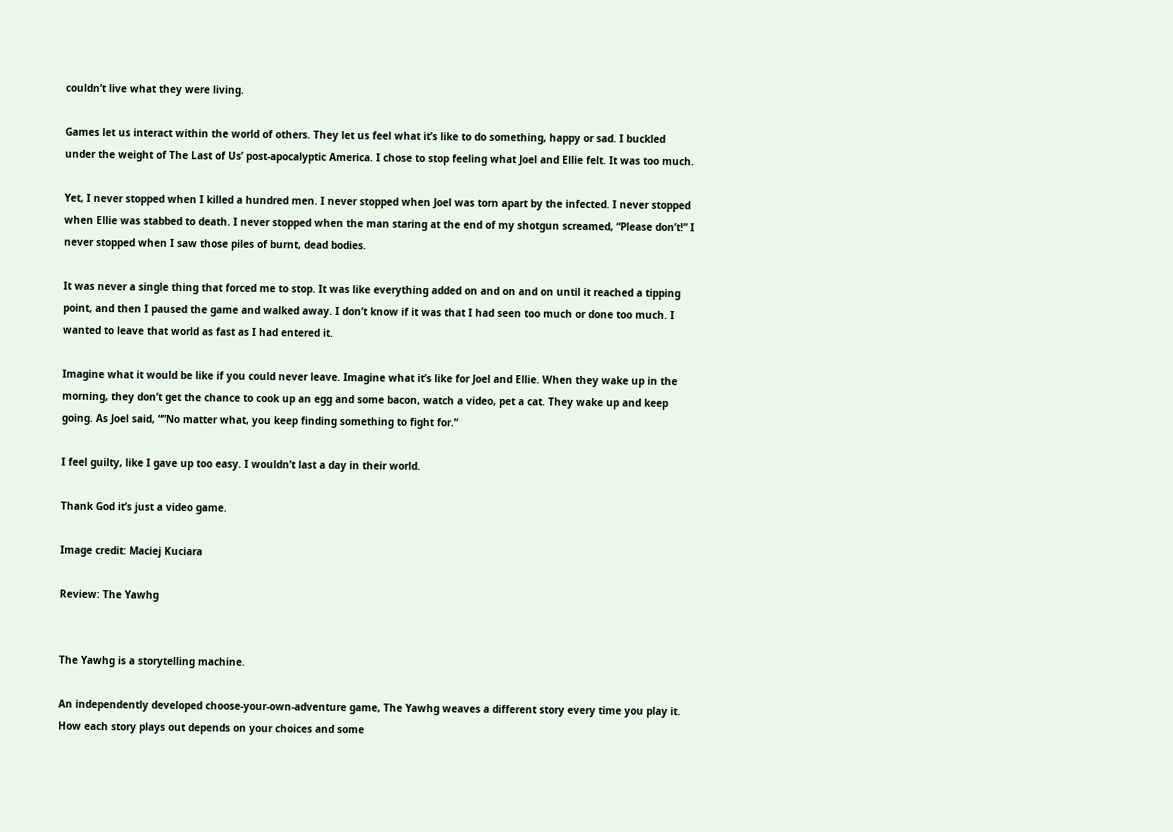couldn’t live what they were living.

Games let us interact within the world of others. They let us feel what it’s like to do something, happy or sad. I buckled under the weight of The Last of Us’ post-apocalyptic America. I chose to stop feeling what Joel and Ellie felt. It was too much.

Yet, I never stopped when I killed a hundred men. I never stopped when Joel was torn apart by the infected. I never stopped when Ellie was stabbed to death. I never stopped when the man staring at the end of my shotgun screamed, “Please don’t!” I never stopped when I saw those piles of burnt, dead bodies.

It was never a single thing that forced me to stop. It was like everything added on and on and on until it reached a tipping point, and then I paused the game and walked away. I don’t know if it was that I had seen too much or done too much. I wanted to leave that world as fast as I had entered it.

Imagine what it would be like if you could never leave. Imagine what it’s like for Joel and Ellie. When they wake up in the morning, they don’t get the chance to cook up an egg and some bacon, watch a video, pet a cat. They wake up and keep going. As Joel said, “”No matter what, you keep finding something to fight for.”

I feel guilty, like I gave up too easy. I wouldn’t last a day in their world.

Thank God it’s just a video game.

Image credit: Maciej Kuciara

Review: The Yawhg


The Yawhg is a storytelling machine.

An independently developed choose-your-own-adventure game, The Yawhg weaves a different story every time you play it. How each story plays out depends on your choices and some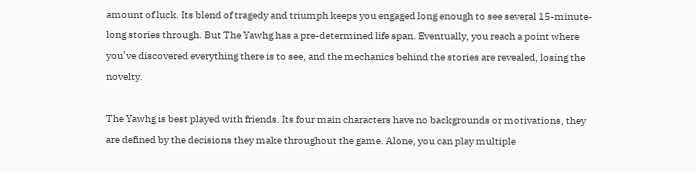amount of luck. Its blend of tragedy and triumph keeps you engaged long enough to see several 15-minute-long stories through. But The Yawhg has a pre-determined life span. Eventually, you reach a point where you’ve discovered everything there is to see, and the mechanics behind the stories are revealed, losing the novelty.

The Yawhg is best played with friends. Its four main characters have no backgrounds or motivations, they are defined by the decisions they make throughout the game. Alone, you can play multiple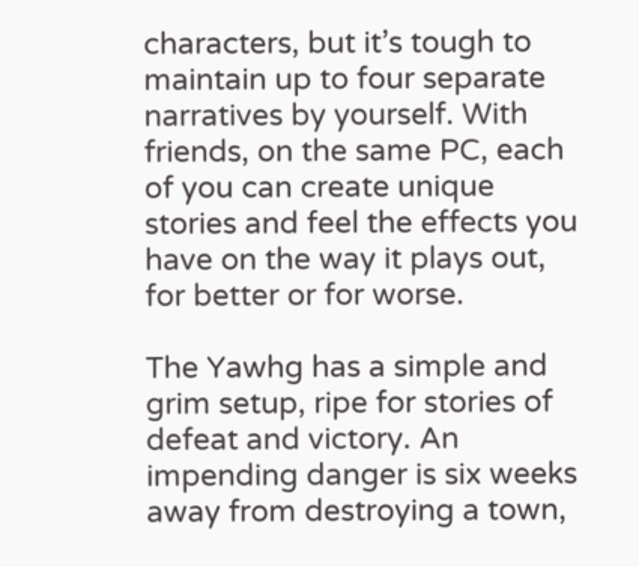characters, but it’s tough to maintain up to four separate narratives by yourself. With friends, on the same PC, each of you can create unique stories and feel the effects you have on the way it plays out, for better or for worse.

The Yawhg has a simple and grim setup, ripe for stories of defeat and victory. An impending danger is six weeks away from destroying a town,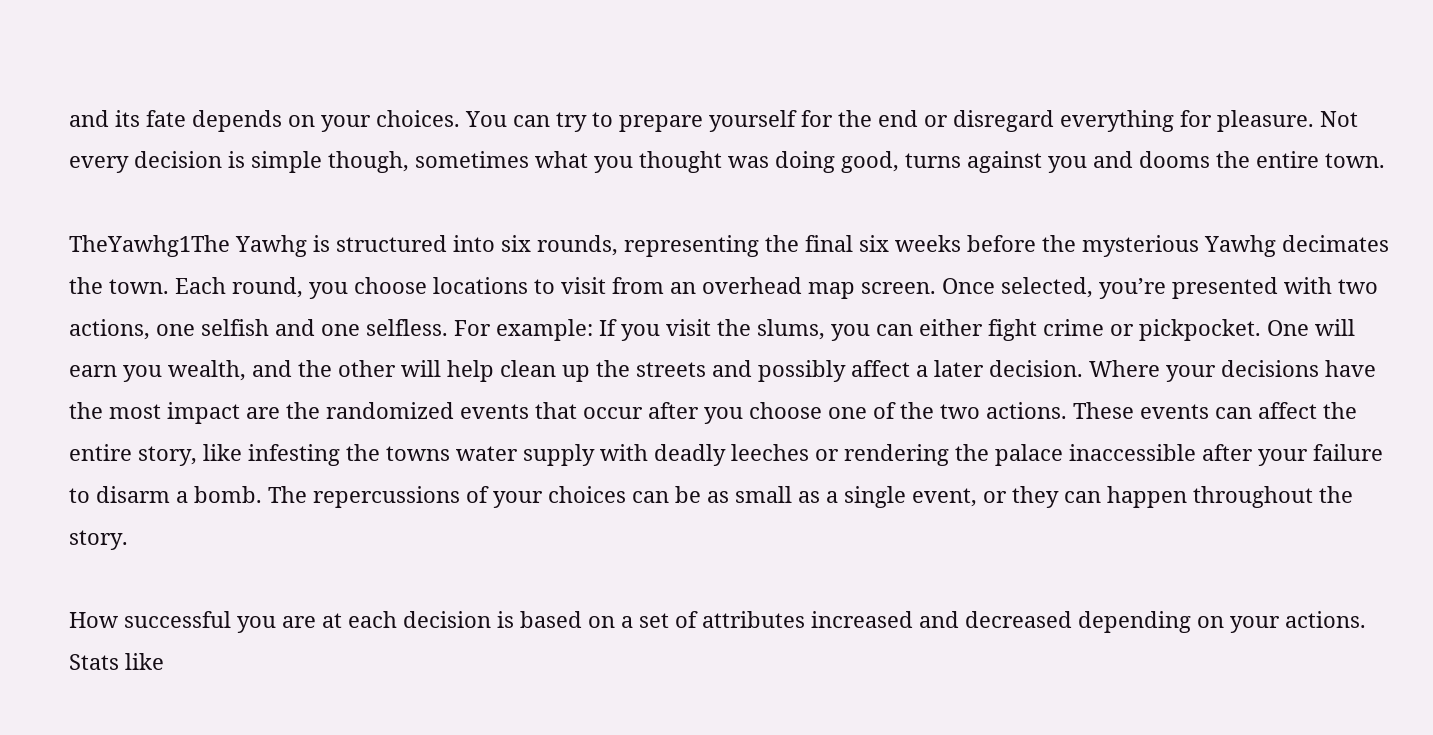and its fate depends on your choices. You can try to prepare yourself for the end or disregard everything for pleasure. Not every decision is simple though, sometimes what you thought was doing good, turns against you and dooms the entire town.

TheYawhg1The Yawhg is structured into six rounds, representing the final six weeks before the mysterious Yawhg decimates the town. Each round, you choose locations to visit from an overhead map screen. Once selected, you’re presented with two actions, one selfish and one selfless. For example: If you visit the slums, you can either fight crime or pickpocket. One will earn you wealth, and the other will help clean up the streets and possibly affect a later decision. Where your decisions have the most impact are the randomized events that occur after you choose one of the two actions. These events can affect the entire story, like infesting the towns water supply with deadly leeches or rendering the palace inaccessible after your failure to disarm a bomb. The repercussions of your choices can be as small as a single event, or they can happen throughout the story.

How successful you are at each decision is based on a set of attributes increased and decreased depending on your actions. Stats like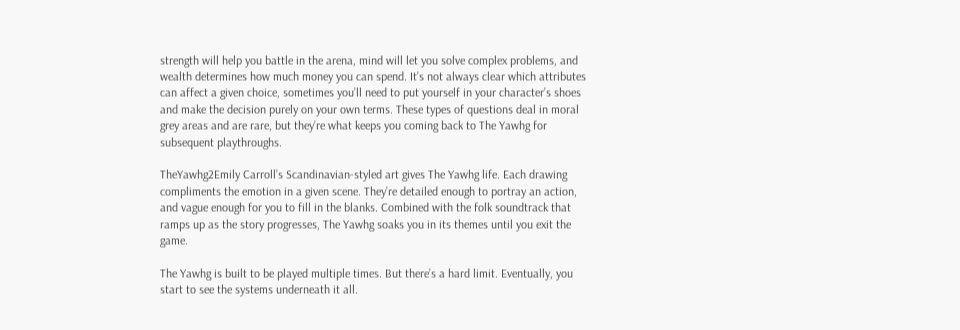strength will help you battle in the arena, mind will let you solve complex problems, and wealth determines how much money you can spend. It’s not always clear which attributes can affect a given choice, sometimes you’ll need to put yourself in your character’s shoes and make the decision purely on your own terms. These types of questions deal in moral grey areas and are rare, but they’re what keeps you coming back to The Yawhg for subsequent playthroughs.

TheYawhg2Emily Carroll’s Scandinavian-styled art gives The Yawhg life. Each drawing compliments the emotion in a given scene. They’re detailed enough to portray an action, and vague enough for you to fill in the blanks. Combined with the folk soundtrack that ramps up as the story progresses, The Yawhg soaks you in its themes until you exit the game.

The Yawhg is built to be played multiple times. But there’s a hard limit. Eventually, you start to see the systems underneath it all.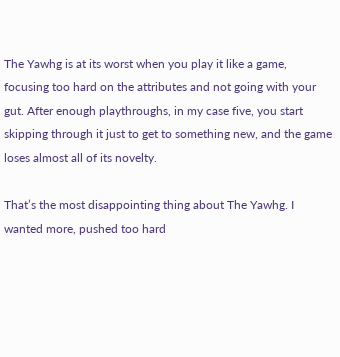The Yawhg is at its worst when you play it like a game, focusing too hard on the attributes and not going with your gut. After enough playthroughs, in my case five, you start skipping through it just to get to something new, and the game loses almost all of its novelty.

That’s the most disappointing thing about The Yawhg. I wanted more, pushed too hard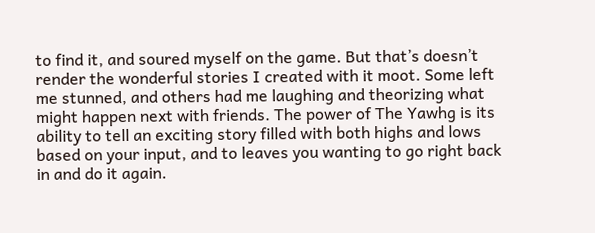to find it, and soured myself on the game. But that’s doesn’t render the wonderful stories I created with it moot. Some left me stunned, and others had me laughing and theorizing what might happen next with friends. The power of The Yawhg is its ability to tell an exciting story filled with both highs and lows based on your input, and to leaves you wanting to go right back in and do it again.